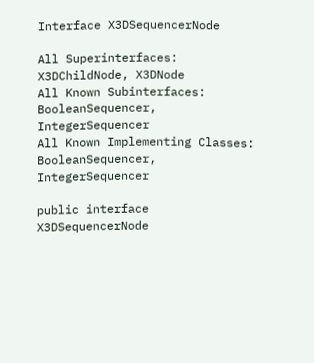Interface X3DSequencerNode

All Superinterfaces:
X3DChildNode, X3DNode
All Known Subinterfaces:
BooleanSequencer, IntegerSequencer
All Known Implementing Classes:
BooleanSequencer, IntegerSequencer

public interface X3DSequencerNode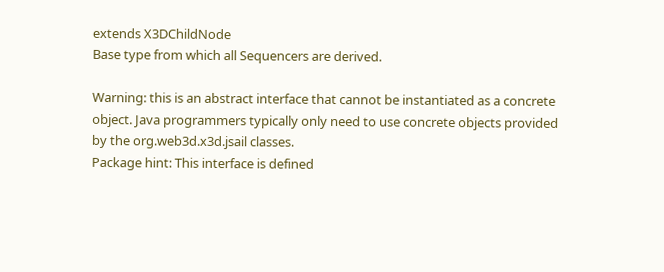extends X3DChildNode
Base type from which all Sequencers are derived.

Warning: this is an abstract interface that cannot be instantiated as a concrete object. Java programmers typically only need to use concrete objects provided by the org.web3d.x3d.jsail classes.
Package hint: This interface is defined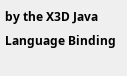by the X3D Java Language Binding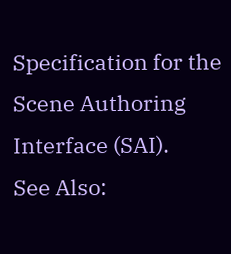Specification for the Scene Authoring Interface (SAI).
See Also: